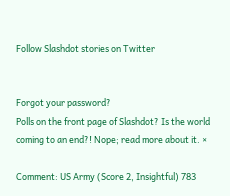Follow Slashdot stories on Twitter


Forgot your password?
Polls on the front page of Slashdot? Is the world coming to an end?! Nope; read more about it. ×

Comment: US Army (Score 2, Insightful) 783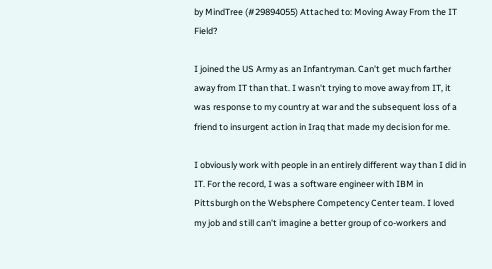by MindTree (#29894055) Attached to: Moving Away From the IT Field?

I joined the US Army as an Infantryman. Can't get much farther away from IT than that. I wasn't trying to move away from IT, it was response to my country at war and the subsequent loss of a friend to insurgent action in Iraq that made my decision for me.

I obviously work with people in an entirely different way than I did in IT. For the record, I was a software engineer with IBM in Pittsburgh on the Websphere Competency Center team. I loved my job and still can't imagine a better group of co-workers and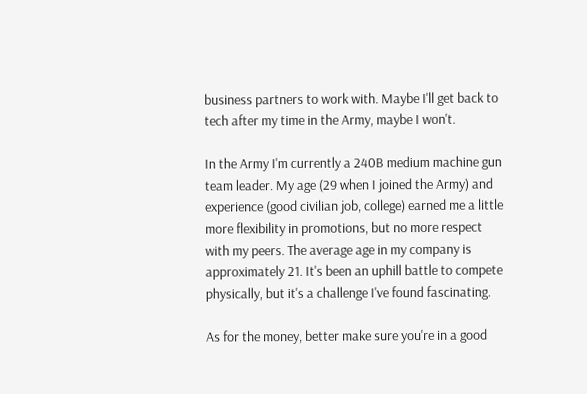business partners to work with. Maybe I'll get back to tech after my time in the Army, maybe I won't.

In the Army I'm currently a 240B medium machine gun team leader. My age (29 when I joined the Army) and experience (good civilian job, college) earned me a little more flexibility in promotions, but no more respect with my peers. The average age in my company is approximately 21. It's been an uphill battle to compete physically, but it's a challenge I've found fascinating.

As for the money, better make sure you're in a good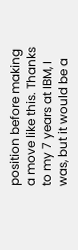position before making a move like this. Thanks to my 7 years at IBM, I was, but it would be a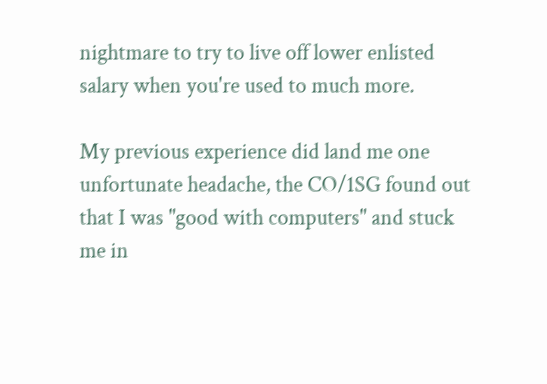nightmare to try to live off lower enlisted salary when you're used to much more.

My previous experience did land me one unfortunate headache, the CO/1SG found out that I was "good with computers" and stuck me in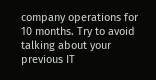company operations for 10 months. Try to avoid talking about your previous IT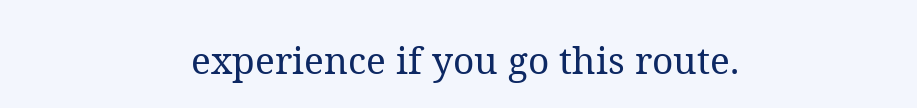experience if you go this route.